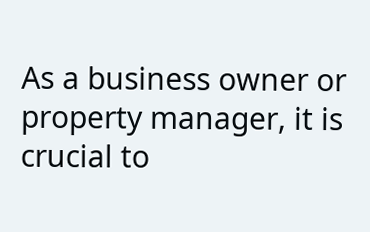As a business owner or property manager, it is crucial to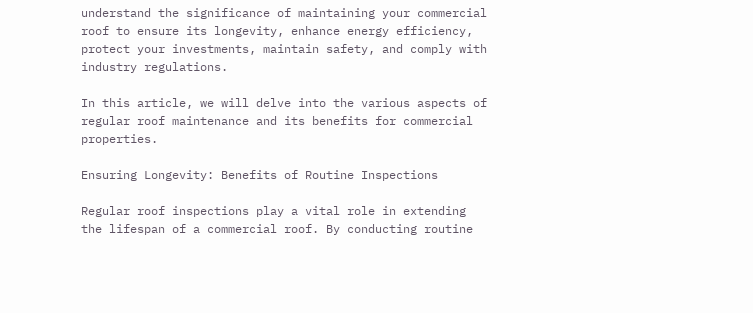understand the significance of maintaining your commercial roof to ensure its longevity, enhance energy efficiency, protect your investments, maintain safety, and comply with industry regulations.

In this article, we will delve into the various aspects of regular roof maintenance and its benefits for commercial properties.

Ensuring Longevity: Benefits of Routine Inspections

Regular roof inspections play a vital role in extending the lifespan of a commercial roof. By conducting routine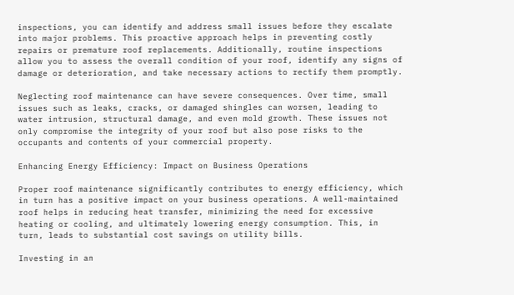inspections, you can identify and address small issues before they escalate into major problems. This proactive approach helps in preventing costly repairs or premature roof replacements. Additionally, routine inspections allow you to assess the overall condition of your roof, identify any signs of damage or deterioration, and take necessary actions to rectify them promptly.

Neglecting roof maintenance can have severe consequences. Over time, small issues such as leaks, cracks, or damaged shingles can worsen, leading to water intrusion, structural damage, and even mold growth. These issues not only compromise the integrity of your roof but also pose risks to the occupants and contents of your commercial property.

Enhancing Energy Efficiency: Impact on Business Operations

Proper roof maintenance significantly contributes to energy efficiency, which in turn has a positive impact on your business operations. A well-maintained roof helps in reducing heat transfer, minimizing the need for excessive heating or cooling, and ultimately lowering energy consumption. This, in turn, leads to substantial cost savings on utility bills.

Investing in an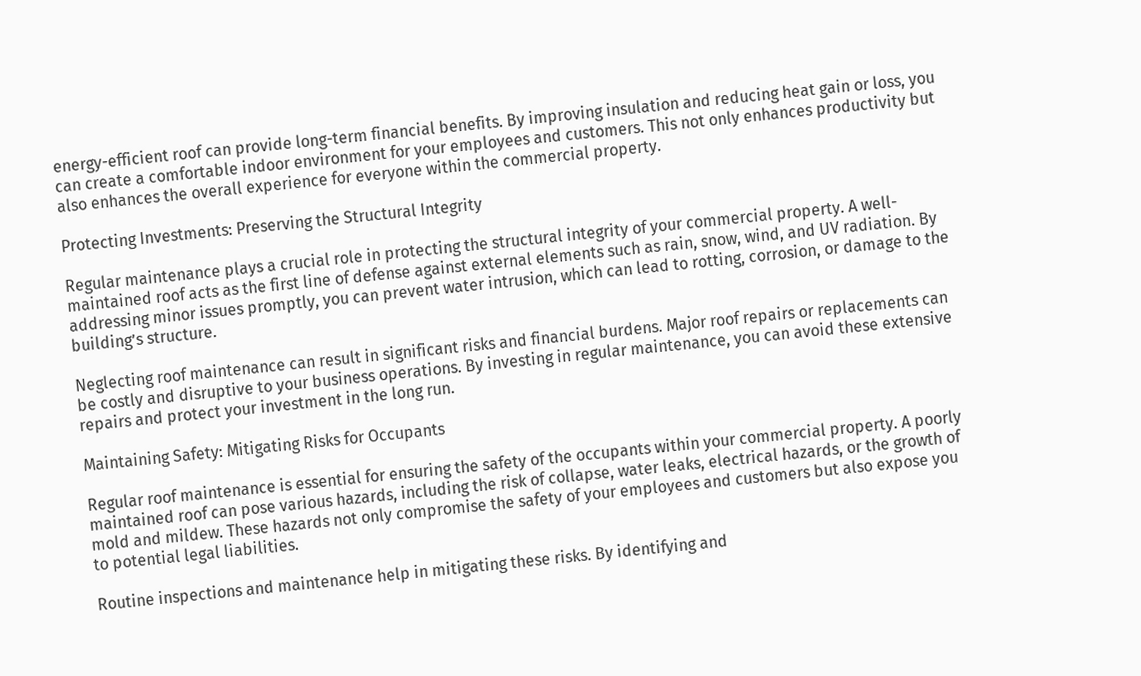energy-efficient roof can provide long-term financial benefits. By improving insulation and reducing heat gain or loss, you can create a comfortable indoor environment for your employees and customers. This not only enhances productivity but also enhances the overall experience for everyone within the commercial property.

Protecting Investments: Preserving the Structural Integrity

Regular maintenance plays a crucial role in protecting the structural integrity of your commercial property. A well-maintained roof acts as the first line of defense against external elements such as rain, snow, wind, and UV radiation. By addressing minor issues promptly, you can prevent water intrusion, which can lead to rotting, corrosion, or damage to the building’s structure.

Neglecting roof maintenance can result in significant risks and financial burdens. Major roof repairs or replacements can be costly and disruptive to your business operations. By investing in regular maintenance, you can avoid these extensive repairs and protect your investment in the long run.

Maintaining Safety: Mitigating Risks for Occupants

Regular roof maintenance is essential for ensuring the safety of the occupants within your commercial property. A poorly maintained roof can pose various hazards, including the risk of collapse, water leaks, electrical hazards, or the growth of mold and mildew. These hazards not only compromise the safety of your employees and customers but also expose you to potential legal liabilities.

Routine inspections and maintenance help in mitigating these risks. By identifying and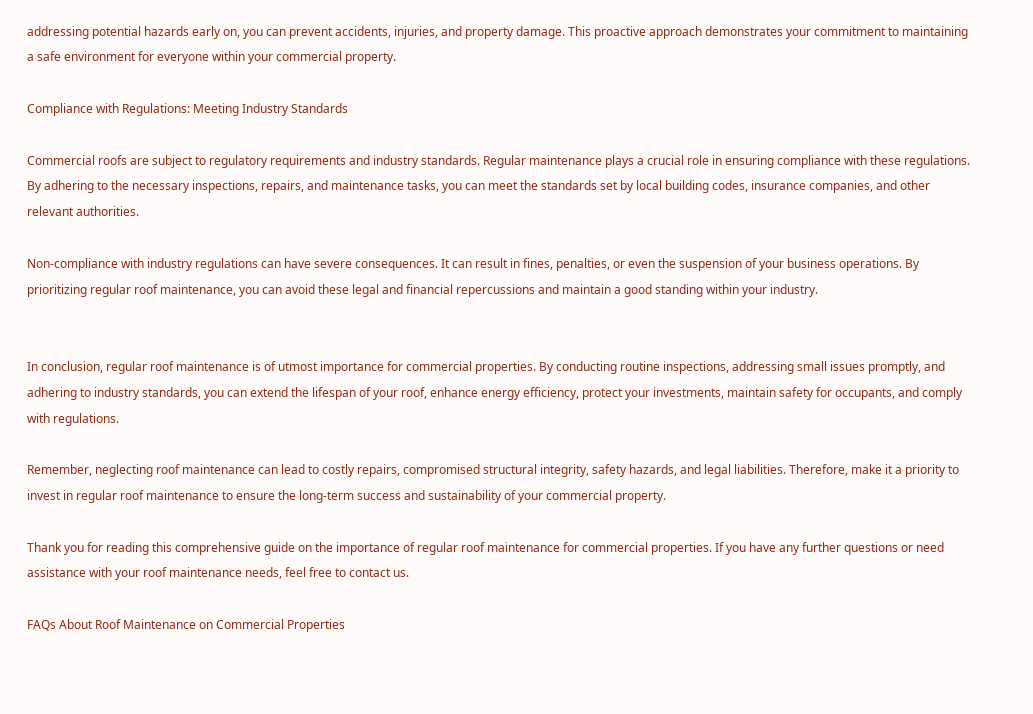addressing potential hazards early on, you can prevent accidents, injuries, and property damage. This proactive approach demonstrates your commitment to maintaining a safe environment for everyone within your commercial property.

Compliance with Regulations: Meeting Industry Standards

Commercial roofs are subject to regulatory requirements and industry standards. Regular maintenance plays a crucial role in ensuring compliance with these regulations. By adhering to the necessary inspections, repairs, and maintenance tasks, you can meet the standards set by local building codes, insurance companies, and other relevant authorities.

Non-compliance with industry regulations can have severe consequences. It can result in fines, penalties, or even the suspension of your business operations. By prioritizing regular roof maintenance, you can avoid these legal and financial repercussions and maintain a good standing within your industry.


In conclusion, regular roof maintenance is of utmost importance for commercial properties. By conducting routine inspections, addressing small issues promptly, and adhering to industry standards, you can extend the lifespan of your roof, enhance energy efficiency, protect your investments, maintain safety for occupants, and comply with regulations.

Remember, neglecting roof maintenance can lead to costly repairs, compromised structural integrity, safety hazards, and legal liabilities. Therefore, make it a priority to invest in regular roof maintenance to ensure the long-term success and sustainability of your commercial property.

Thank you for reading this comprehensive guide on the importance of regular roof maintenance for commercial properties. If you have any further questions or need assistance with your roof maintenance needs, feel free to contact us.

FAQs About Roof Maintenance on Commercial Properties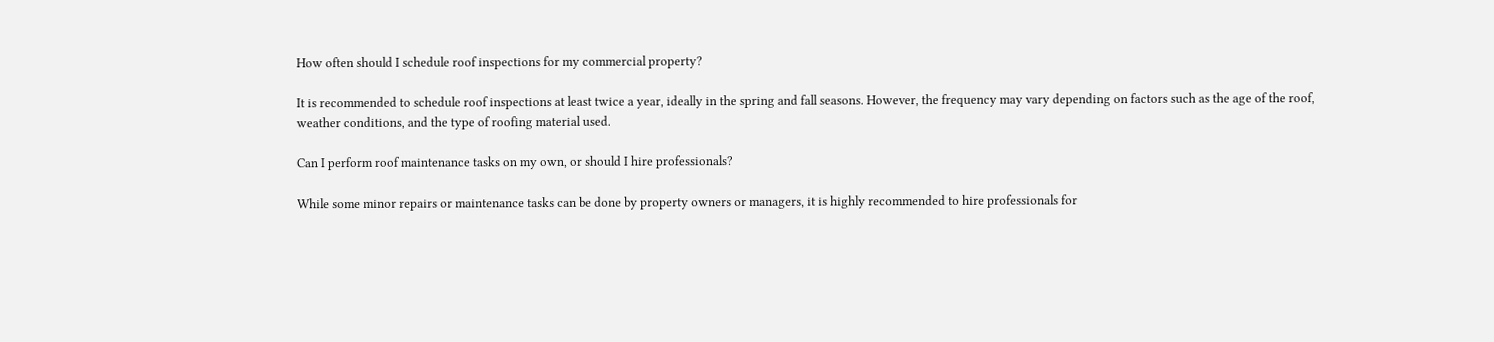How often should I schedule roof inspections for my commercial property?

It is recommended to schedule roof inspections at least twice a year, ideally in the spring and fall seasons. However, the frequency may vary depending on factors such as the age of the roof, weather conditions, and the type of roofing material used.

Can I perform roof maintenance tasks on my own, or should I hire professionals?

While some minor repairs or maintenance tasks can be done by property owners or managers, it is highly recommended to hire professionals for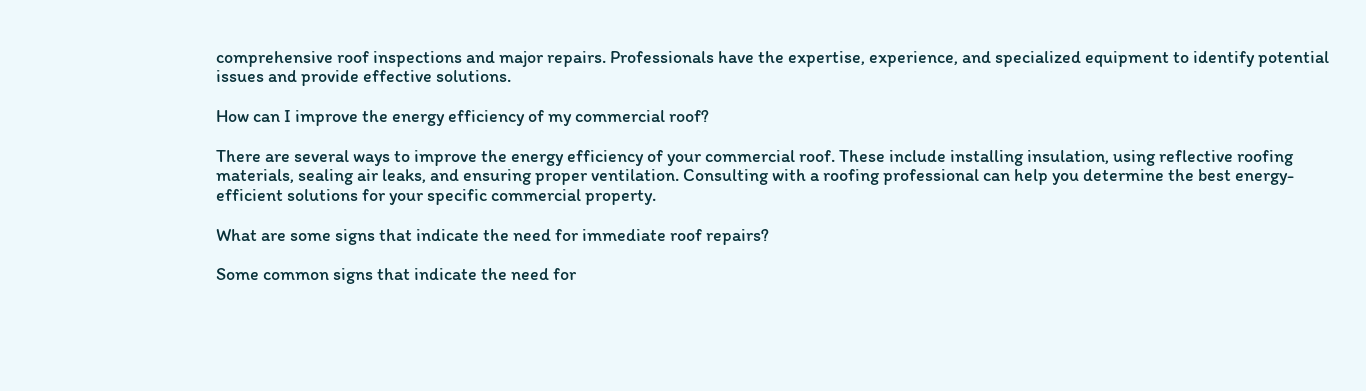comprehensive roof inspections and major repairs. Professionals have the expertise, experience, and specialized equipment to identify potential issues and provide effective solutions.

How can I improve the energy efficiency of my commercial roof?

There are several ways to improve the energy efficiency of your commercial roof. These include installing insulation, using reflective roofing materials, sealing air leaks, and ensuring proper ventilation. Consulting with a roofing professional can help you determine the best energy-efficient solutions for your specific commercial property.

What are some signs that indicate the need for immediate roof repairs?

Some common signs that indicate the need for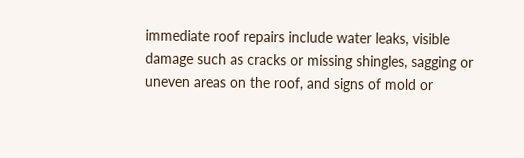immediate roof repairs include water leaks, visible damage such as cracks or missing shingles, sagging or uneven areas on the roof, and signs of mold or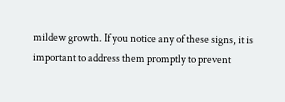mildew growth. If you notice any of these signs, it is important to address them promptly to prevent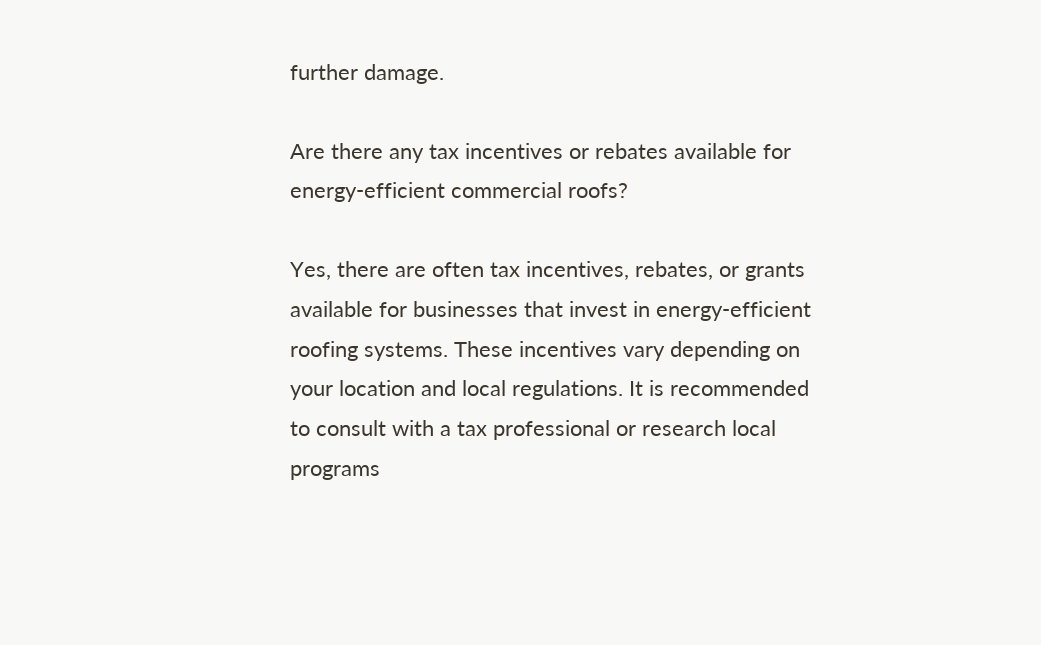further damage.

Are there any tax incentives or rebates available for energy-efficient commercial roofs?

Yes, there are often tax incentives, rebates, or grants available for businesses that invest in energy-efficient roofing systems. These incentives vary depending on your location and local regulations. It is recommended to consult with a tax professional or research local programs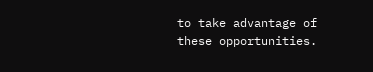to take advantage of these opportunities.